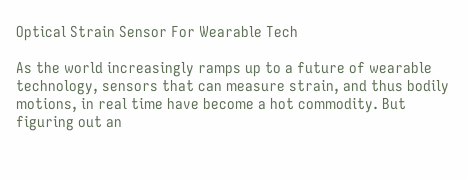Optical Strain Sensor For Wearable Tech

As the world increasingly ramps up to a future of wearable technology, sensors that can measure strain, and thus bodily motions, in real time have become a hot commodity. But figuring out an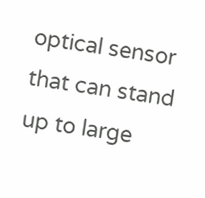optical sensor that can stand up to large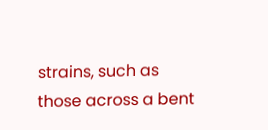strains, such as those across a bent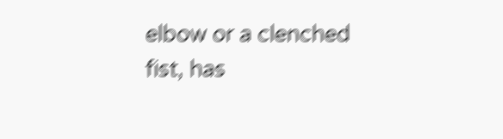elbow or a clenched fist, has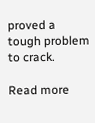proved a tough problem to crack.

Read more